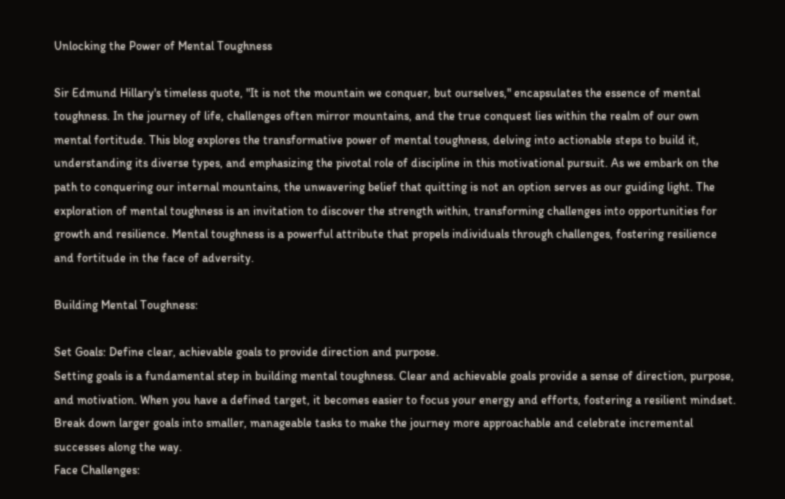Unlocking the Power of Mental Toughness

Sir Edmund Hillary's timeless quote, "It is not the mountain we conquer, but ourselves," encapsulates the essence of mental toughness. In the journey of life, challenges often mirror mountains, and the true conquest lies within the realm of our own mental fortitude. This blog explores the transformative power of mental toughness, delving into actionable steps to build it, understanding its diverse types, and emphasizing the pivotal role of discipline in this motivational pursuit. As we embark on the path to conquering our internal mountains, the unwavering belief that quitting is not an option serves as our guiding light. The exploration of mental toughness is an invitation to discover the strength within, transforming challenges into opportunities for growth and resilience. Mental toughness is a powerful attribute that propels individuals through challenges, fostering resilience and fortitude in the face of adversity.

Building Mental Toughness:

Set Goals: Define clear, achievable goals to provide direction and purpose.
Setting goals is a fundamental step in building mental toughness. Clear and achievable goals provide a sense of direction, purpose, and motivation. When you have a defined target, it becomes easier to focus your energy and efforts, fostering a resilient mindset. Break down larger goals into smaller, manageable tasks to make the journey more approachable and celebrate incremental successes along the way.
Face Challenges: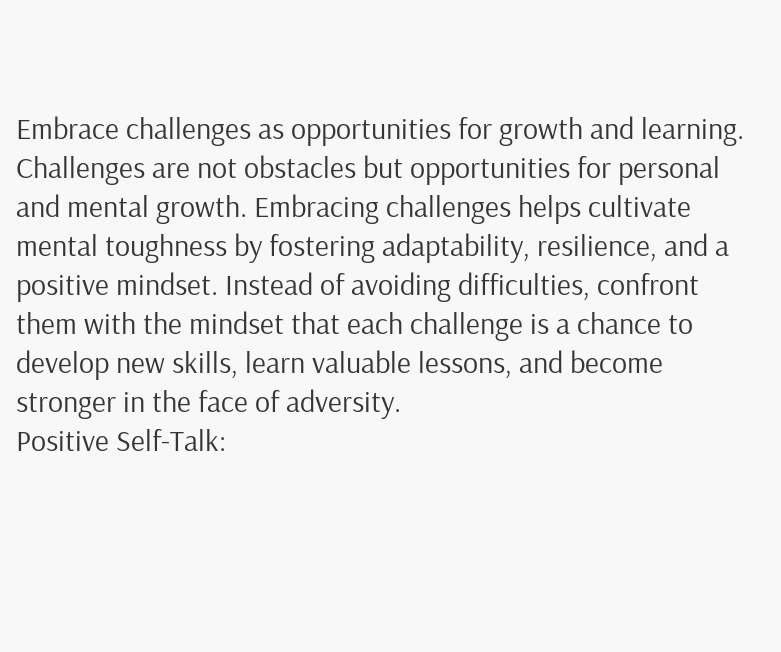Embrace challenges as opportunities for growth and learning.
Challenges are not obstacles but opportunities for personal and mental growth. Embracing challenges helps cultivate mental toughness by fostering adaptability, resilience, and a positive mindset. Instead of avoiding difficulties, confront them with the mindset that each challenge is a chance to develop new skills, learn valuable lessons, and become stronger in the face of adversity.
Positive Self-Talk: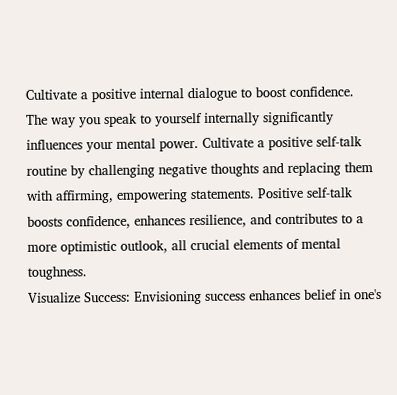Cultivate a positive internal dialogue to boost confidence.
The way you speak to yourself internally significantly influences your mental power. Cultivate a positive self-talk routine by challenging negative thoughts and replacing them with affirming, empowering statements. Positive self-talk boosts confidence, enhances resilience, and contributes to a more optimistic outlook, all crucial elements of mental toughness.
Visualize Success: Envisioning success enhances belief in one's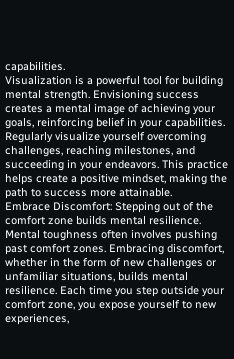capabilities.
Visualization is a powerful tool for building mental strength. Envisioning success creates a mental image of achieving your goals, reinforcing belief in your capabilities. Regularly visualize yourself overcoming challenges, reaching milestones, and succeeding in your endeavors. This practice helps create a positive mindset, making the path to success more attainable.
Embrace Discomfort: Stepping out of the comfort zone builds mental resilience.
Mental toughness often involves pushing past comfort zones. Embracing discomfort, whether in the form of new challenges or unfamiliar situations, builds mental resilience. Each time you step outside your comfort zone, you expose yourself to new experiences,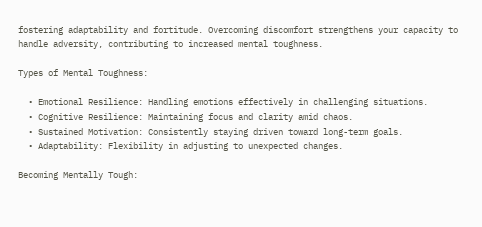fostering adaptability and fortitude. Overcoming discomfort strengthens your capacity to handle adversity, contributing to increased mental toughness.

Types of Mental Toughness:

  • Emotional Resilience: Handling emotions effectively in challenging situations.
  • Cognitive Resilience: Maintaining focus and clarity amid chaos.
  • Sustained Motivation: Consistently staying driven toward long-term goals.
  • Adaptability: Flexibility in adjusting to unexpected changes.

Becoming Mentally Tough: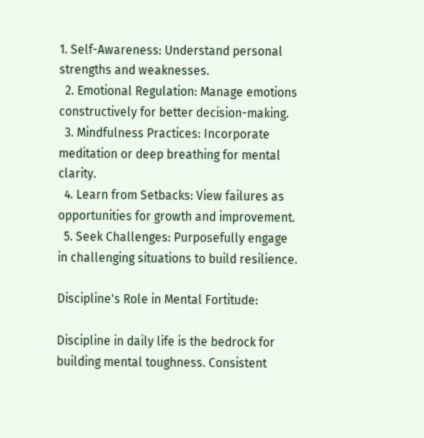1. Self-Awareness: Understand personal strengths and weaknesses.
  2. Emotional Regulation: Manage emotions constructively for better decision-making.
  3. Mindfulness Practices: Incorporate meditation or deep breathing for mental clarity.
  4. Learn from Setbacks: View failures as opportunities for growth and improvement.
  5. Seek Challenges: Purposefully engage in challenging situations to build resilience.

Discipline's Role in Mental Fortitude:

Discipline in daily life is the bedrock for building mental toughness. Consistent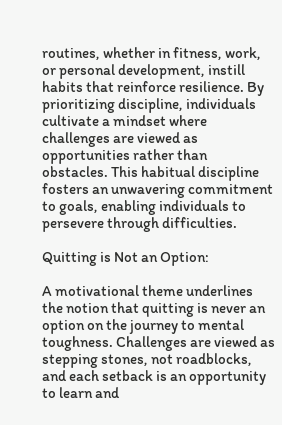routines, whether in fitness, work, or personal development, instill habits that reinforce resilience. By prioritizing discipline, individuals cultivate a mindset where challenges are viewed as opportunities rather than obstacles. This habitual discipline fosters an unwavering commitment to goals, enabling individuals to persevere through difficulties.

Quitting is Not an Option:

A motivational theme underlines the notion that quitting is never an option on the journey to mental toughness. Challenges are viewed as stepping stones, not roadblocks, and each setback is an opportunity to learn and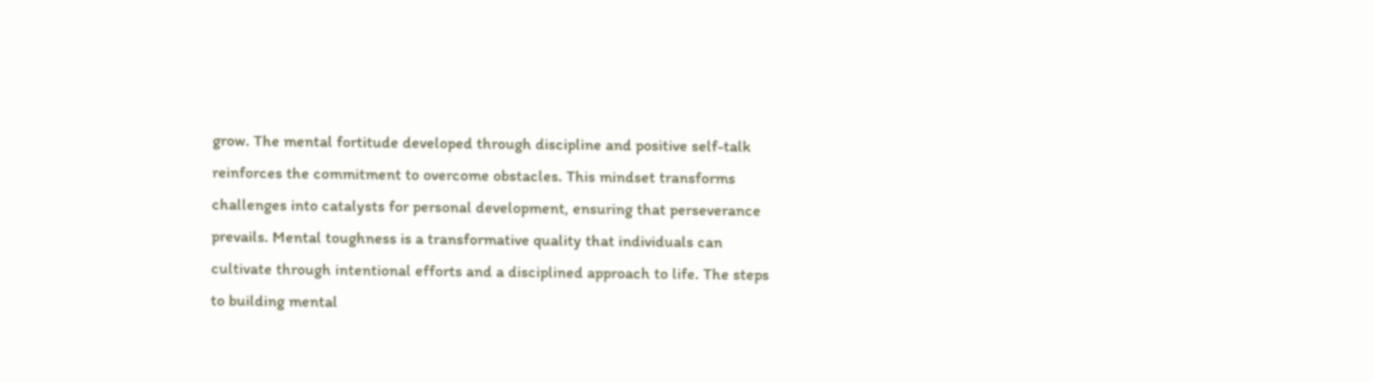grow. The mental fortitude developed through discipline and positive self-talk reinforces the commitment to overcome obstacles. This mindset transforms challenges into catalysts for personal development, ensuring that perseverance prevails. Mental toughness is a transformative quality that individuals can cultivate through intentional efforts and a disciplined approach to life. The steps to building mental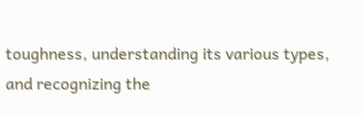toughness, understanding its various types, and recognizing the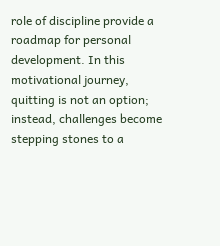role of discipline provide a roadmap for personal development. In this motivational journey, quitting is not an option; instead, challenges become stepping stones to a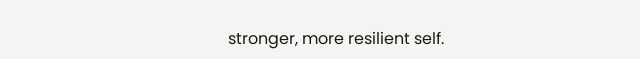stronger, more resilient self.